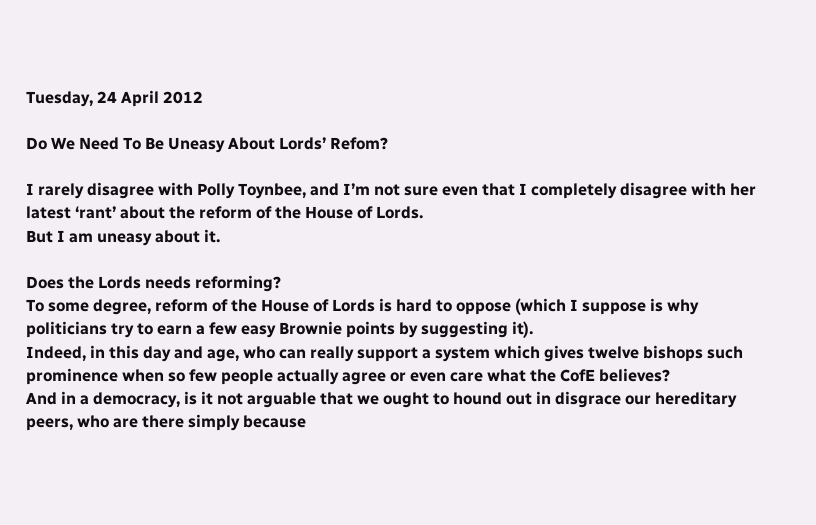Tuesday, 24 April 2012

Do We Need To Be Uneasy About Lords’ Refom?

I rarely disagree with Polly Toynbee, and I’m not sure even that I completely disagree with her latest ‘rant’ about the reform of the House of Lords.
But I am uneasy about it.

Does the Lords needs reforming?
To some degree, reform of the House of Lords is hard to oppose (which I suppose is why politicians try to earn a few easy Brownie points by suggesting it).
Indeed, in this day and age, who can really support a system which gives twelve bishops such prominence when so few people actually agree or even care what the CofE believes?
And in a democracy, is it not arguable that we ought to hound out in disgrace our hereditary peers, who are there simply because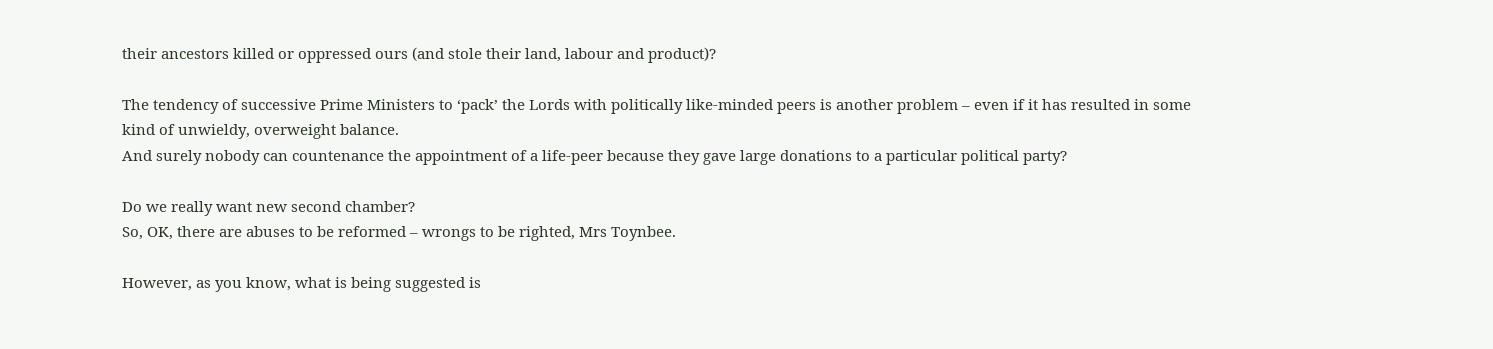their ancestors killed or oppressed ours (and stole their land, labour and product)?

The tendency of successive Prime Ministers to ‘pack’ the Lords with politically like-minded peers is another problem – even if it has resulted in some kind of unwieldy, overweight balance.
And surely nobody can countenance the appointment of a life-peer because they gave large donations to a particular political party?

Do we really want new second chamber?
So, OK, there are abuses to be reformed – wrongs to be righted, Mrs Toynbee.

However, as you know, what is being suggested is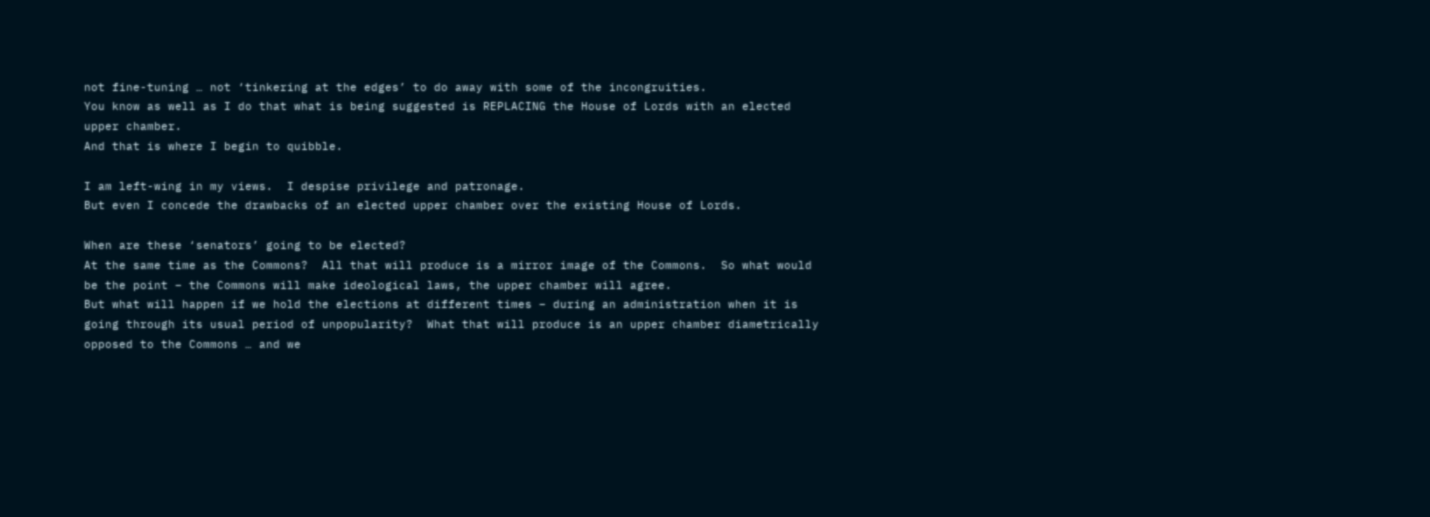not fine-tuning … not ‘tinkering at the edges’ to do away with some of the incongruities.
You know as well as I do that what is being suggested is REPLACING the House of Lords with an elected upper chamber.
And that is where I begin to quibble.

I am left-wing in my views.  I despise privilege and patronage.
But even I concede the drawbacks of an elected upper chamber over the existing House of Lords.

When are these ‘senators’ going to be elected?
At the same time as the Commons?  All that will produce is a mirror image of the Commons.  So what would be the point – the Commons will make ideological laws, the upper chamber will agree.
But what will happen if we hold the elections at different times – during an administration when it is going through its usual period of unpopularity?  What that will produce is an upper chamber diametrically opposed to the Commons … and we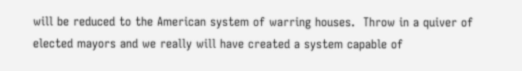will be reduced to the American system of warring houses.  Throw in a quiver of elected mayors and we really will have created a system capable of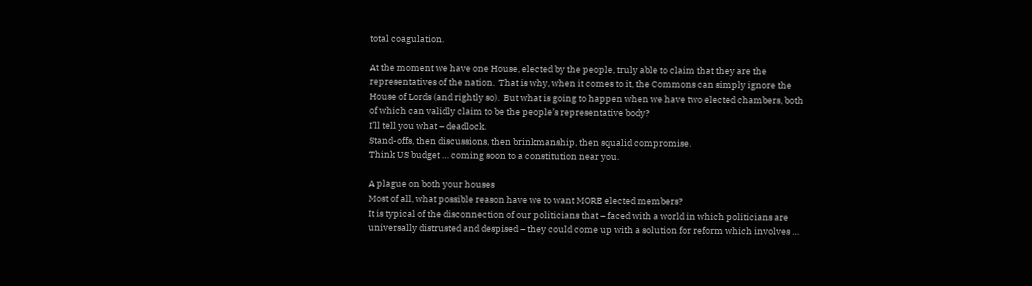total coagulation.

At the moment we have one House, elected by the people, truly able to claim that they are the representatives of the nation.  That is why, when it comes to it, the Commons can simply ignore the House of Lords (and rightly so).  But what is going to happen when we have two elected chambers, both of which can validly claim to be the people’s representative body?
I’ll tell you what – deadlock.
Stand-offs, then discussions, then brinkmanship, then squalid compromise.
Think US budget … coming soon to a constitution near you.

A plague on both your houses
Most of all, what possible reason have we to want MORE elected members?
It is typical of the disconnection of our politicians that – faced with a world in which politicians are universally distrusted and despised – they could come up with a solution for reform which involves …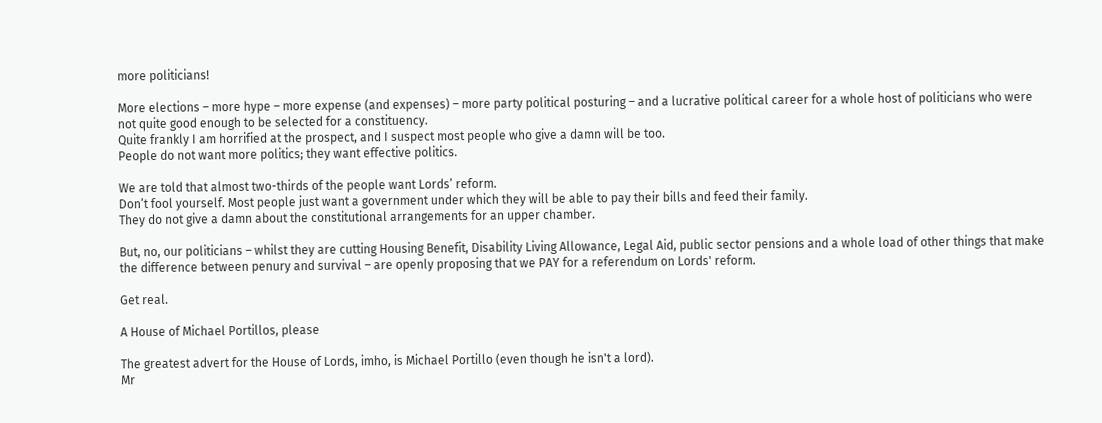more politicians!

More elections – more hype – more expense (and expenses) – more party political posturing – and a lucrative political career for a whole host of politicians who were not quite good enough to be selected for a constituency.
Quite frankly I am horrified at the prospect, and I suspect most people who give a damn will be too.
People do not want more politics; they want effective politics.

We are told that almost two-thirds of the people want Lords’ reform.
Don’t fool yourself. Most people just want a government under which they will be able to pay their bills and feed their family.
They do not give a damn about the constitutional arrangements for an upper chamber.

But, no, our politicians – whilst they are cutting Housing Benefit, Disability Living Allowance, Legal Aid, public sector pensions and a whole load of other things that make the difference between penury and survival – are openly proposing that we PAY for a referendum on Lords' reform.

Get real.

A House of Michael Portillos, please

The greatest advert for the House of Lords, imho, is Michael Portillo (even though he isn't a lord).
Mr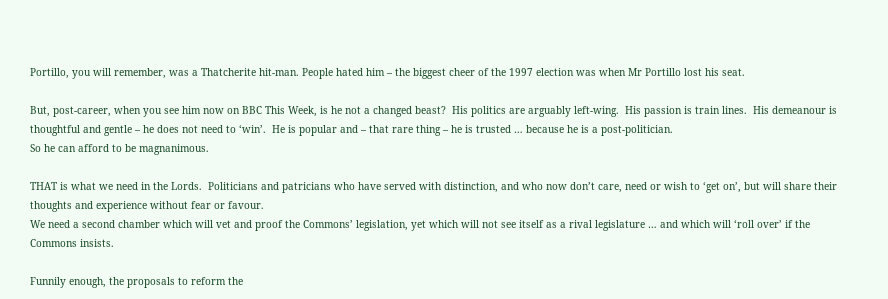Portillo, you will remember, was a Thatcherite hit-man. People hated him – the biggest cheer of the 1997 election was when Mr Portillo lost his seat.

But, post-career, when you see him now on BBC This Week, is he not a changed beast?  His politics are arguably left-wing.  His passion is train lines.  His demeanour is thoughtful and gentle – he does not need to ‘win’.  He is popular and – that rare thing – he is trusted … because he is a post-politician.
So he can afford to be magnanimous.

THAT is what we need in the Lords.  Politicians and patricians who have served with distinction, and who now don’t care, need or wish to ‘get on’, but will share their thoughts and experience without fear or favour.
We need a second chamber which will vet and proof the Commons’ legislation, yet which will not see itself as a rival legislature … and which will ‘roll over’ if the Commons insists.

Funnily enough, the proposals to reform the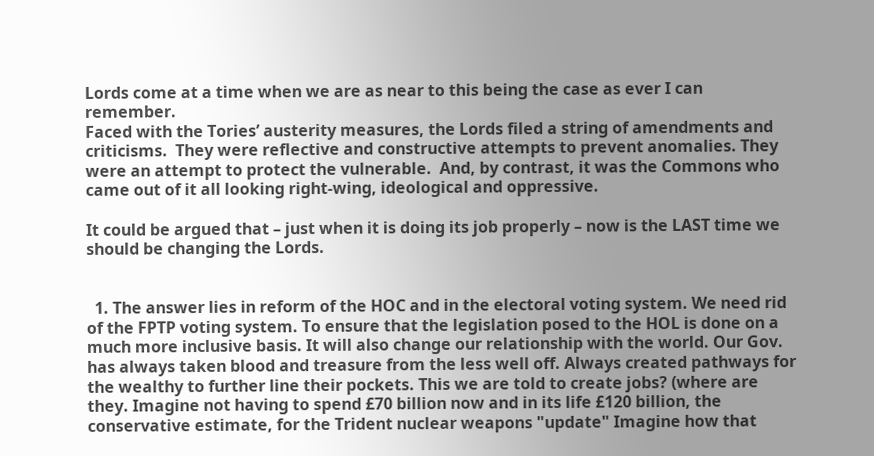Lords come at a time when we are as near to this being the case as ever I can remember.
Faced with the Tories’ austerity measures, the Lords filed a string of amendments and criticisms.  They were reflective and constructive attempts to prevent anomalies. They were an attempt to protect the vulnerable.  And, by contrast, it was the Commons who came out of it all looking right-wing, ideological and oppressive.

It could be argued that – just when it is doing its job properly – now is the LAST time we should be changing the Lords.


  1. The answer lies in reform of the HOC and in the electoral voting system. We need rid of the FPTP voting system. To ensure that the legislation posed to the HOL is done on a much more inclusive basis. It will also change our relationship with the world. Our Gov. has always taken blood and treasure from the less well off. Always created pathways for the wealthy to further line their pockets. This we are told to create jobs? (where are they. Imagine not having to spend £70 billion now and in its life £120 billion, the conservative estimate, for the Trident nuclear weapons "update" Imagine how that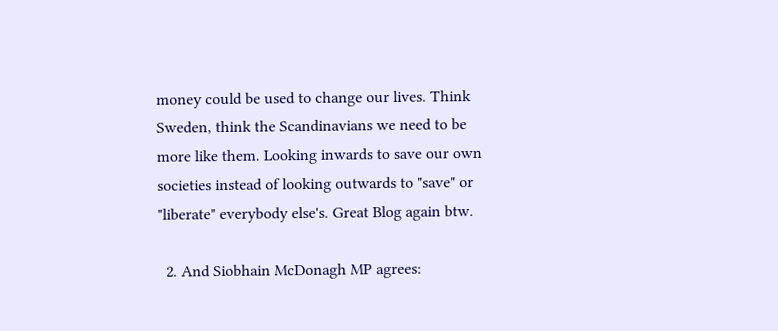money could be used to change our lives. Think Sweden, think the Scandinavians we need to be more like them. Looking inwards to save our own societies instead of looking outwards to "save" or "liberate" everybody else's. Great Blog again btw.

  2. And Siobhain McDonagh MP agrees: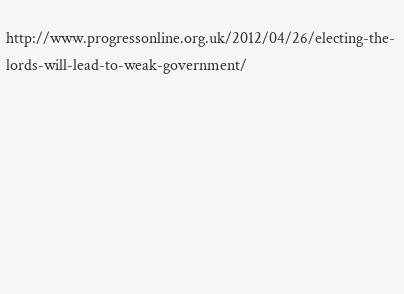http://www.progressonline.org.uk/2012/04/26/electing-the-lords-will-lead-to-weak-government/